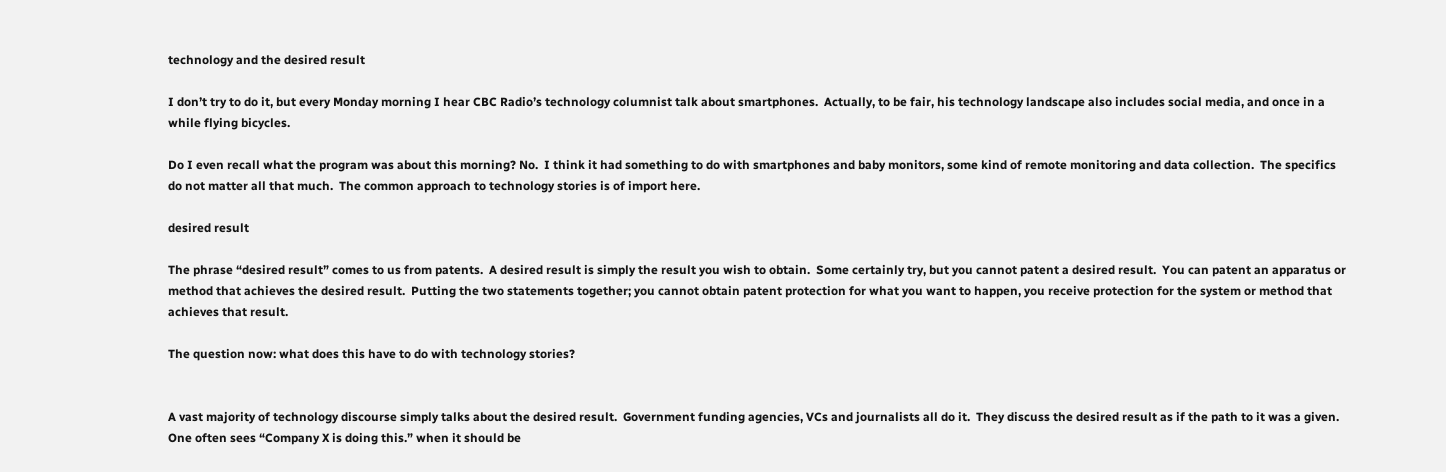technology and the desired result

I don’t try to do it, but every Monday morning I hear CBC Radio’s technology columnist talk about smartphones.  Actually, to be fair, his technology landscape also includes social media, and once in a while flying bicycles.

Do I even recall what the program was about this morning? No.  I think it had something to do with smartphones and baby monitors, some kind of remote monitoring and data collection.  The specifics do not matter all that much.  The common approach to technology stories is of import here.

desired result

The phrase “desired result” comes to us from patents.  A desired result is simply the result you wish to obtain.  Some certainly try, but you cannot patent a desired result.  You can patent an apparatus or method that achieves the desired result.  Putting the two statements together; you cannot obtain patent protection for what you want to happen, you receive protection for the system or method that achieves that result.

The question now: what does this have to do with technology stories?


A vast majority of technology discourse simply talks about the desired result.  Government funding agencies, VCs and journalists all do it.  They discuss the desired result as if the path to it was a given.  One often sees “Company X is doing this.” when it should be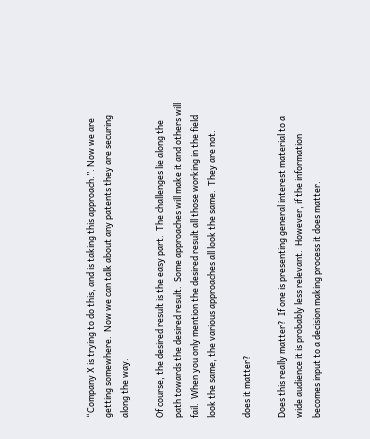“Company X is trying to do this, and is taking this approach.”. Now we are getting somewhere.  Now we can talk about any patents they are securing along the way.

Of course, the desired result is the easy part.  The challenges lie along the path towards the desired result.  Some approaches will make it and others will fail.  When you only mention the desired result all those working in the field look the same, the various approaches all look the same.  They are not.

does it matter?

Does this really matter?  If one is presenting general interest material to a wide audience it is probably less relevant.  However, if the information becomes input to a decision making process it does matter.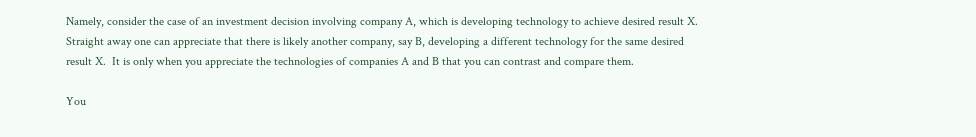Namely, consider the case of an investment decision involving company A, which is developing technology to achieve desired result X.  Straight away one can appreciate that there is likely another company, say B, developing a different technology for the same desired result X.  It is only when you appreciate the technologies of companies A and B that you can contrast and compare them.

You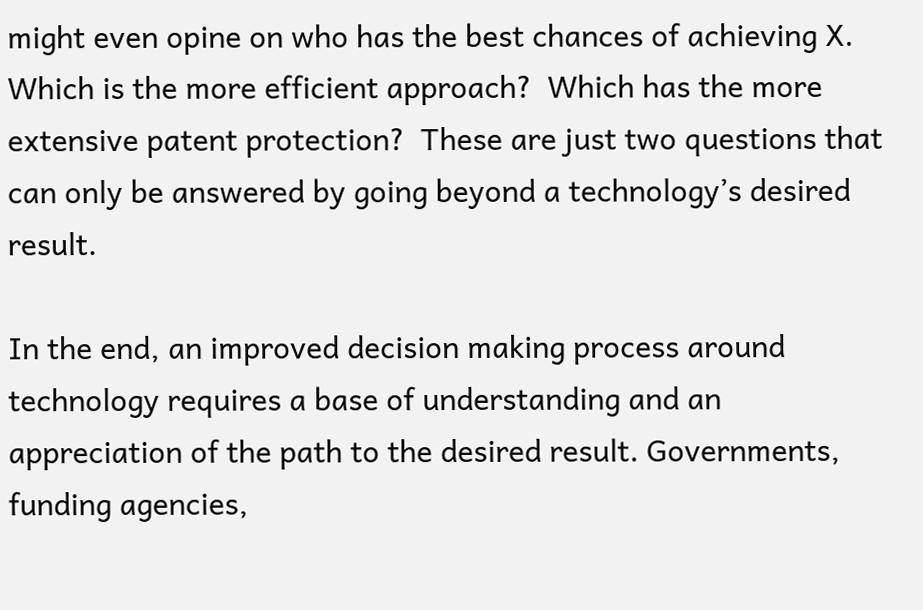might even opine on who has the best chances of achieving X.  Which is the more efficient approach?  Which has the more extensive patent protection?  These are just two questions that can only be answered by going beyond a technology’s desired result.

In the end, an improved decision making process around technology requires a base of understanding and an appreciation of the path to the desired result. Governments, funding agencies,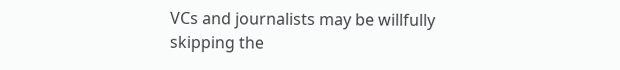VCs and journalists may be willfully skipping the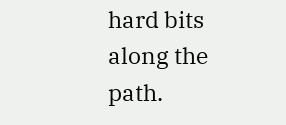hard bits along the path.